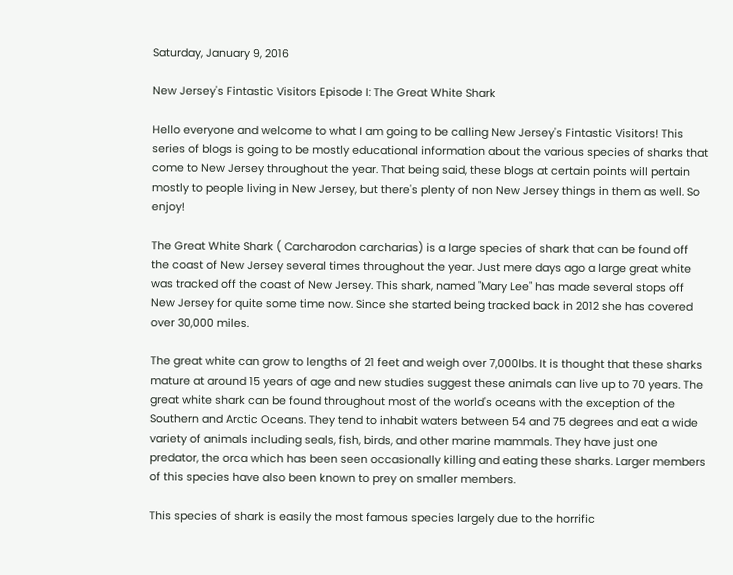Saturday, January 9, 2016

New Jersey's Fintastic Visitors Episode I: The Great White Shark

Hello everyone and welcome to what I am going to be calling New Jersey's Fintastic Visitors! This series of blogs is going to be mostly educational information about the various species of sharks that come to New Jersey throughout the year. That being said, these blogs at certain points will pertain mostly to people living in New Jersey, but there's plenty of non New Jersey things in them as well. So enjoy!

The Great White Shark ( Carcharodon carcharias) is a large species of shark that can be found off the coast of New Jersey several times throughout the year. Just mere days ago a large great white was tracked off the coast of New Jersey. This shark, named "Mary Lee" has made several stops off New Jersey for quite some time now. Since she started being tracked back in 2012 she has covered over 30,000 miles.

The great white can grow to lengths of 21 feet and weigh over 7,000lbs. It is thought that these sharks mature at around 15 years of age and new studies suggest these animals can live up to 70 years. The great white shark can be found throughout most of the world's oceans with the exception of the Southern and Arctic Oceans. They tend to inhabit waters between 54 and 75 degrees and eat a wide variety of animals including seals, fish, birds, and other marine mammals. They have just one predator, the orca which has been seen occasionally killing and eating these sharks. Larger members of this species have also been known to prey on smaller members.

This species of shark is easily the most famous species largely due to the horrific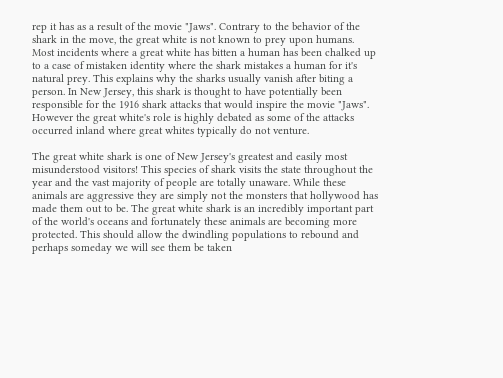rep it has as a result of the movie "Jaws". Contrary to the behavior of the shark in the move, the great white is not known to prey upon humans. Most incidents where a great white has bitten a human has been chalked up to a case of mistaken identity where the shark mistakes a human for it's natural prey. This explains why the sharks usually vanish after biting a person. In New Jersey, this shark is thought to have potentially been responsible for the 1916 shark attacks that would inspire the movie "Jaws". However the great white's role is highly debated as some of the attacks occurred inland where great whites typically do not venture.

The great white shark is one of New Jersey's greatest and easily most misunderstood visitors! This species of shark visits the state throughout the year and the vast majority of people are totally unaware. While these animals are aggressive they are simply not the monsters that hollywood has made them out to be. The great white shark is an incredibly important part of the world's oceans and fortunately these animals are becoming more protected. This should allow the dwindling populations to rebound and perhaps someday we will see them be taken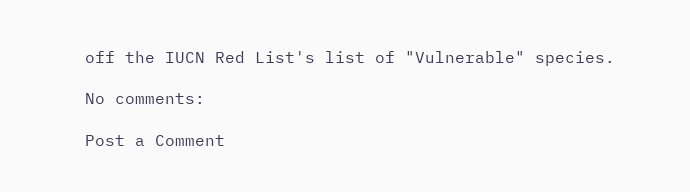off the IUCN Red List's list of "Vulnerable" species.

No comments:

Post a Comment